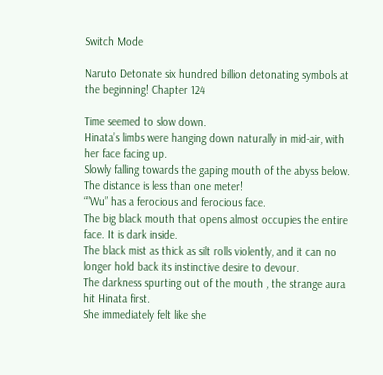Switch Mode

Naruto Detonate six hundred billion detonating symbols at the beginning! Chapter 124

Time seemed to slow down.
Hinata’s limbs were hanging down naturally in mid-air, with her face facing up.
Slowly falling towards the gaping mouth of the abyss below.
The distance is less than one meter!
“”Wu” has a ferocious and ferocious face.
The big black mouth that opens almost occupies the entire face. It is dark inside.
The black mist as thick as silt rolls violently, and it can no longer hold back its instinctive desire to devour.
The darkness spurting out of the mouth , the strange aura hit Hinata first.
She immediately felt like she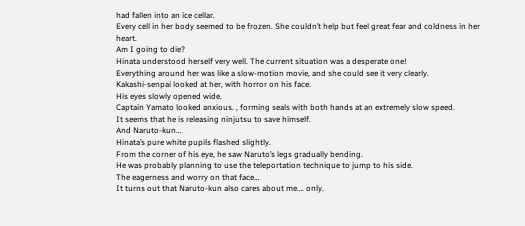had fallen into an ice cellar.
Every cell in her body seemed to be frozen. She couldn’t help but feel great fear and coldness in her heart.
Am I going to die?
Hinata understood herself very well. The current situation was a desperate one!
Everything around her was like a slow-motion movie, and she could see it very clearly.
Kakashi-senpai looked at her, with horror on his face.
His eyes slowly opened wide.
Captain Yamato looked anxious. , forming seals with both hands at an extremely slow speed.
It seems that he is releasing ninjutsu to save himself.
And Naruto-kun…
Hinata’s pure white pupils flashed slightly.
From the corner of his eye, he saw Naruto’s legs gradually bending.
He was probably planning to use the teleportation technique to jump to his side.
The eagerness and worry on that face…
It turns out that Naruto-kun also cares about me…. only.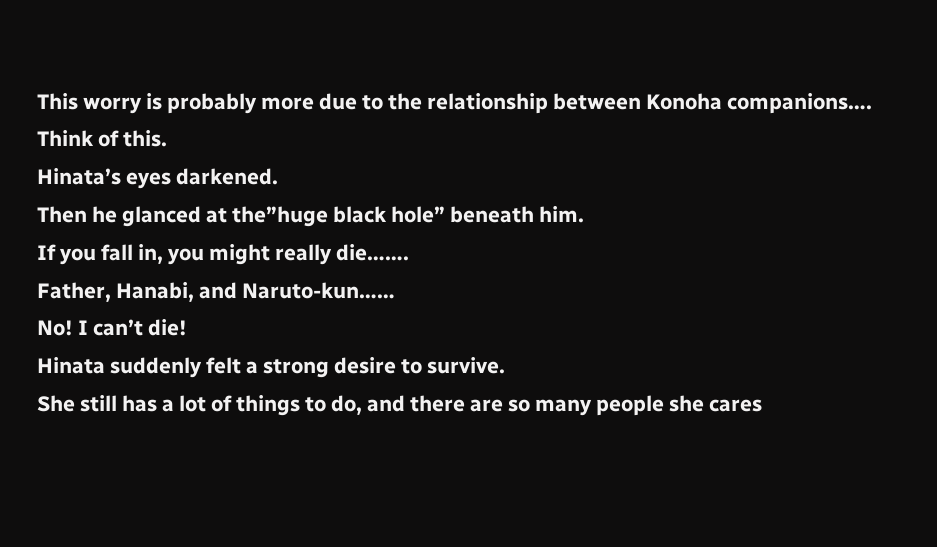This worry is probably more due to the relationship between Konoha companions….
Think of this.
Hinata’s eyes darkened.
Then he glanced at the”huge black hole” beneath him.
If you fall in, you might really die…….
Father, Hanabi, and Naruto-kun……
No! I can’t die!
Hinata suddenly felt a strong desire to survive.
She still has a lot of things to do, and there are so many people she cares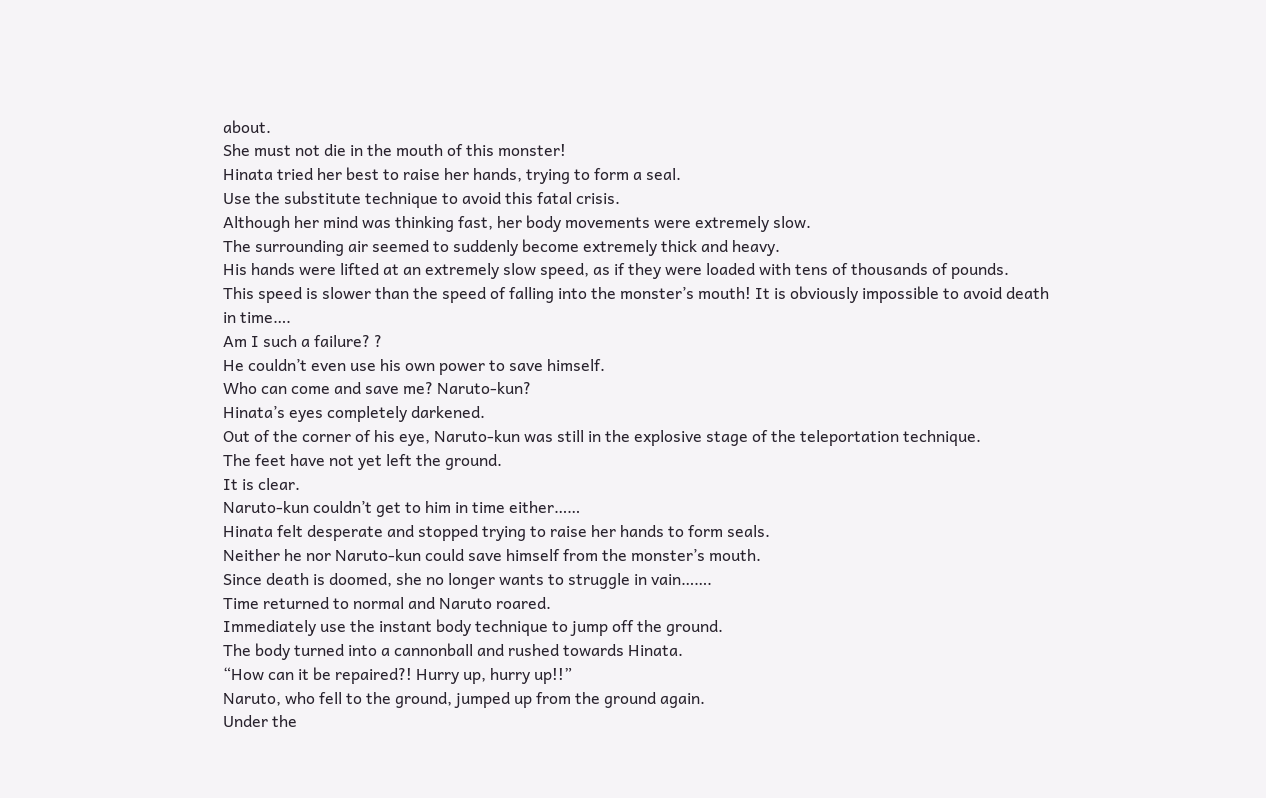about.
She must not die in the mouth of this monster!
Hinata tried her best to raise her hands, trying to form a seal.
Use the substitute technique to avoid this fatal crisis.
Although her mind was thinking fast, her body movements were extremely slow.
The surrounding air seemed to suddenly become extremely thick and heavy.
His hands were lifted at an extremely slow speed, as if they were loaded with tens of thousands of pounds.
This speed is slower than the speed of falling into the monster’s mouth! It is obviously impossible to avoid death in time….
Am I such a failure? ?
He couldn’t even use his own power to save himself.
Who can come and save me? Naruto-kun?
Hinata’s eyes completely darkened.
Out of the corner of his eye, Naruto-kun was still in the explosive stage of the teleportation technique.
The feet have not yet left the ground.
It is clear.
Naruto-kun couldn’t get to him in time either……
Hinata felt desperate and stopped trying to raise her hands to form seals.
Neither he nor Naruto-kun could save himself from the monster’s mouth.
Since death is doomed, she no longer wants to struggle in vain…….
Time returned to normal and Naruto roared.
Immediately use the instant body technique to jump off the ground.
The body turned into a cannonball and rushed towards Hinata.
“How can it be repaired?! Hurry up, hurry up!!”
Naruto, who fell to the ground, jumped up from the ground again.
Under the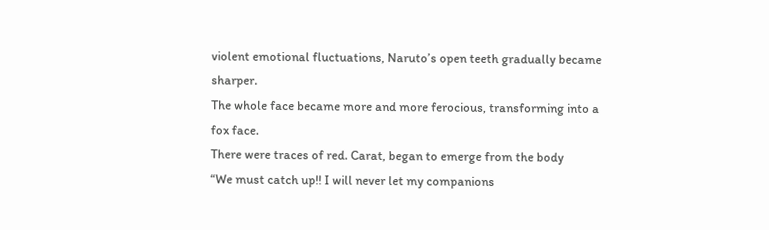violent emotional fluctuations, Naruto’s open teeth gradually became sharper.
The whole face became more and more ferocious, transforming into a fox face.
There were traces of red. Carat, began to emerge from the body
“We must catch up!! I will never let my companions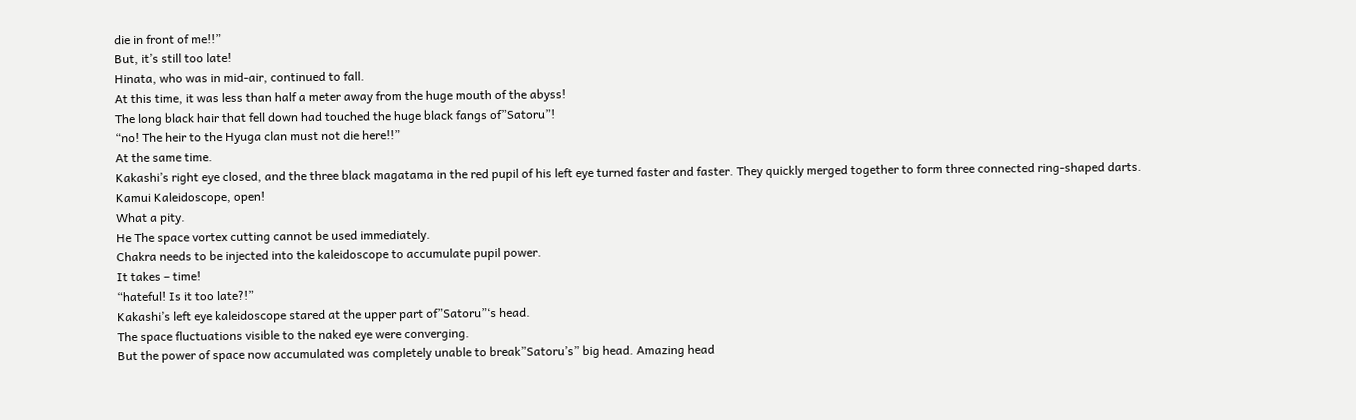die in front of me!!”
But, it’s still too late!
Hinata, who was in mid-air, continued to fall.
At this time, it was less than half a meter away from the huge mouth of the abyss!
The long black hair that fell down had touched the huge black fangs of”Satoru”!
“no! The heir to the Hyuga clan must not die here!!”
At the same time.
Kakashi’s right eye closed, and the three black magatama in the red pupil of his left eye turned faster and faster. They quickly merged together to form three connected ring-shaped darts.
Kamui Kaleidoscope, open!
What a pity.
He The space vortex cutting cannot be used immediately.
Chakra needs to be injected into the kaleidoscope to accumulate pupil power.
It takes – time!
“hateful! Is it too late?!”
Kakashi’s left eye kaleidoscope stared at the upper part of”Satoru”‘s head.
The space fluctuations visible to the naked eye were converging.
But the power of space now accumulated was completely unable to break”Satoru’s” big head. Amazing head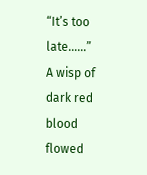“It’s too late……”
A wisp of dark red blood flowed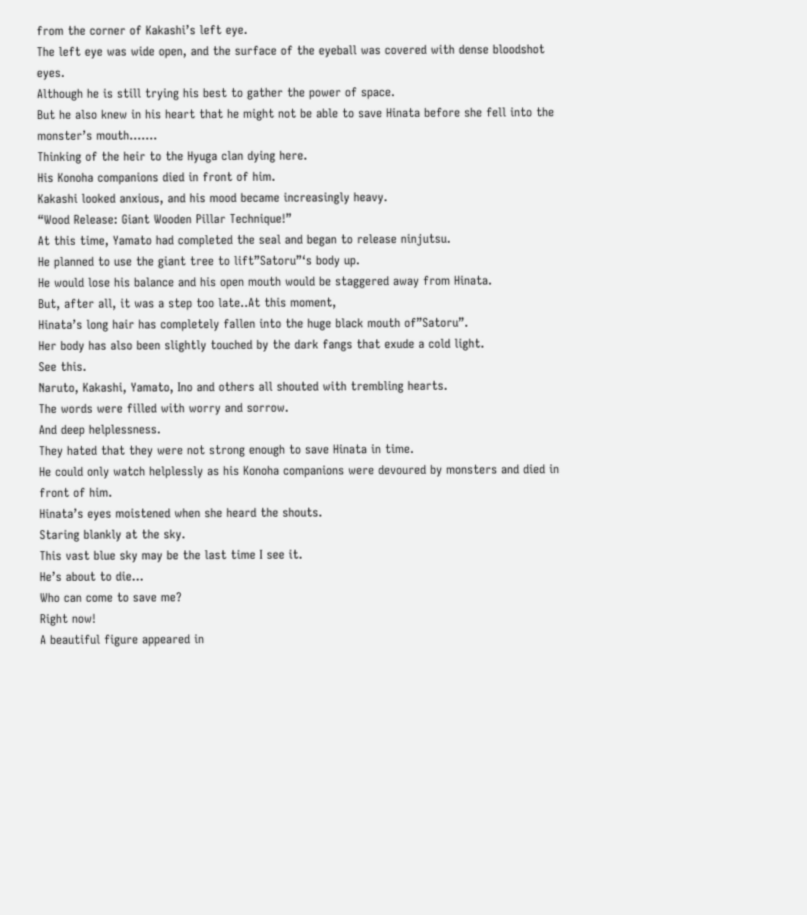from the corner of Kakashi’s left eye.
The left eye was wide open, and the surface of the eyeball was covered with dense bloodshot eyes.
Although he is still trying his best to gather the power of space.
But he also knew in his heart that he might not be able to save Hinata before she fell into the monster’s mouth…….
Thinking of the heir to the Hyuga clan dying here.
His Konoha companions died in front of him.
Kakashi looked anxious, and his mood became increasingly heavy.
“Wood Release: Giant Wooden Pillar Technique!”
At this time, Yamato had completed the seal and began to release ninjutsu.
He planned to use the giant tree to lift”Satoru”‘s body up.
He would lose his balance and his open mouth would be staggered away from Hinata.
But, after all, it was a step too late..At this moment,
Hinata’s long hair has completely fallen into the huge black mouth of”Satoru”.
Her body has also been slightly touched by the dark fangs that exude a cold light.
See this.
Naruto, Kakashi, Yamato, Ino and others all shouted with trembling hearts.
The words were filled with worry and sorrow.
And deep helplessness.
They hated that they were not strong enough to save Hinata in time.
He could only watch helplessly as his Konoha companions were devoured by monsters and died in front of him.
Hinata’s eyes moistened when she heard the shouts.
Staring blankly at the sky.
This vast blue sky may be the last time I see it.
He’s about to die…
Who can come to save me?
Right now!
A beautiful figure appeared in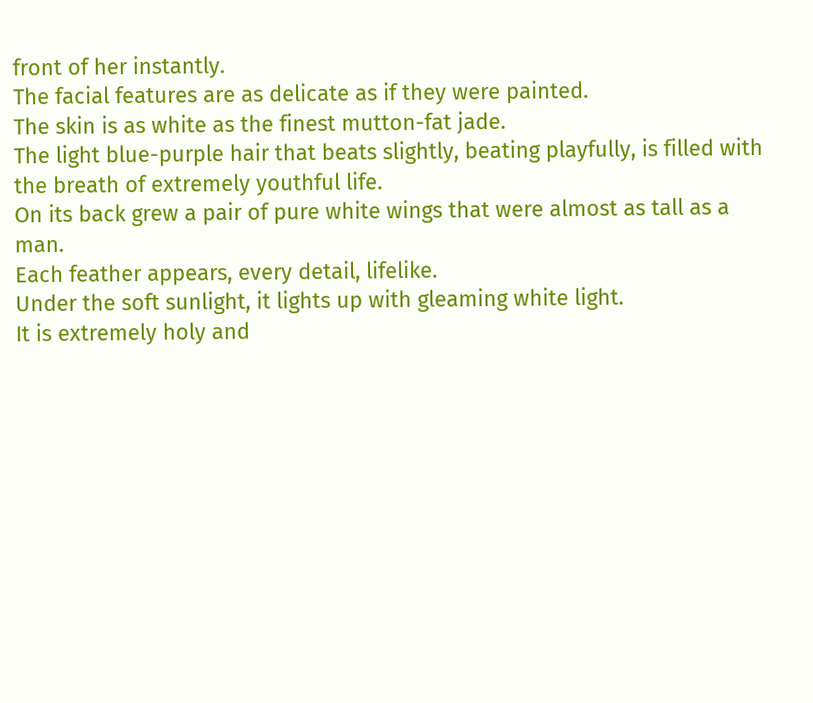front of her instantly.
The facial features are as delicate as if they were painted.
The skin is as white as the finest mutton-fat jade.
The light blue-purple hair that beats slightly, beating playfully, is filled with the breath of extremely youthful life.
On its back grew a pair of pure white wings that were almost as tall as a man.
Each feather appears, every detail, lifelike.
Under the soft sunlight, it lights up with gleaming white light.
It is extremely holy and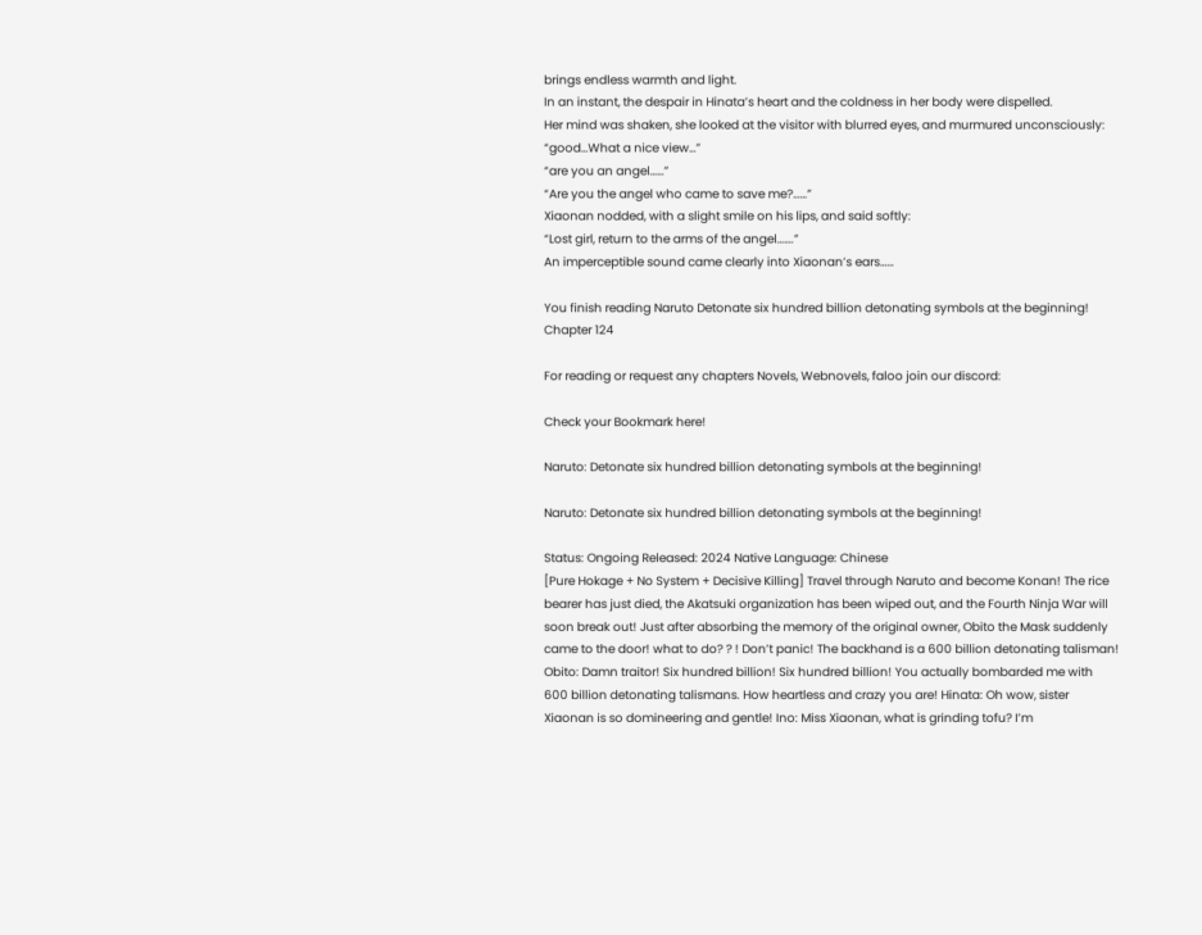brings endless warmth and light.
In an instant, the despair in Hinata’s heart and the coldness in her body were dispelled.
Her mind was shaken, she looked at the visitor with blurred eyes, and murmured unconsciously:
“good…What a nice view…”
“are you an angel……”
“Are you the angel who came to save me?……”
Xiaonan nodded, with a slight smile on his lips, and said softly:
“Lost girl, return to the arms of the angel…….”
An imperceptible sound came clearly into Xiaonan’s ears……

You finish reading Naruto Detonate six hundred billion detonating symbols at the beginning! Chapter 124

For reading or request any chapters Novels, Webnovels, faloo join our discord:

Check your Bookmark here!

Naruto: Detonate six hundred billion detonating symbols at the beginning!

Naruto: Detonate six hundred billion detonating symbols at the beginning!

Status: Ongoing Released: 2024 Native Language: Chinese
[Pure Hokage + No System + Decisive Killing] Travel through Naruto and become Konan! The rice bearer has just died, the Akatsuki organization has been wiped out, and the Fourth Ninja War will soon break out! Just after absorbing the memory of the original owner, Obito the Mask suddenly came to the door! what to do? ? ! Don’t panic! The backhand is a 600 billion detonating talisman! Obito: Damn traitor! Six hundred billion! Six hundred billion! You actually bombarded me with 600 billion detonating talismans. How heartless and crazy you are! Hinata: Oh wow, sister Xiaonan is so domineering and gentle! Ino: Miss Xiaonan, what is grinding tofu? I’m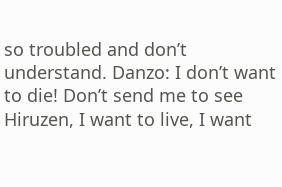so troubled and don’t understand. Danzo: I don’t want to die! Don’t send me to see Hiruzen, I want to live, I want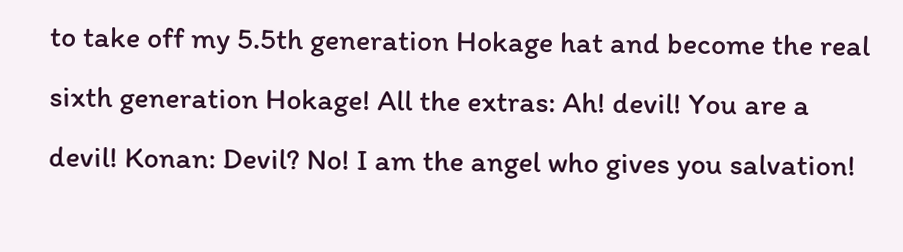to take off my 5.5th generation Hokage hat and become the real sixth generation Hokage! All the extras: Ah! devil! You are a devil! Konan: Devil? No! I am the angel who gives you salvation!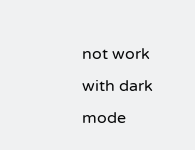not work with dark mode